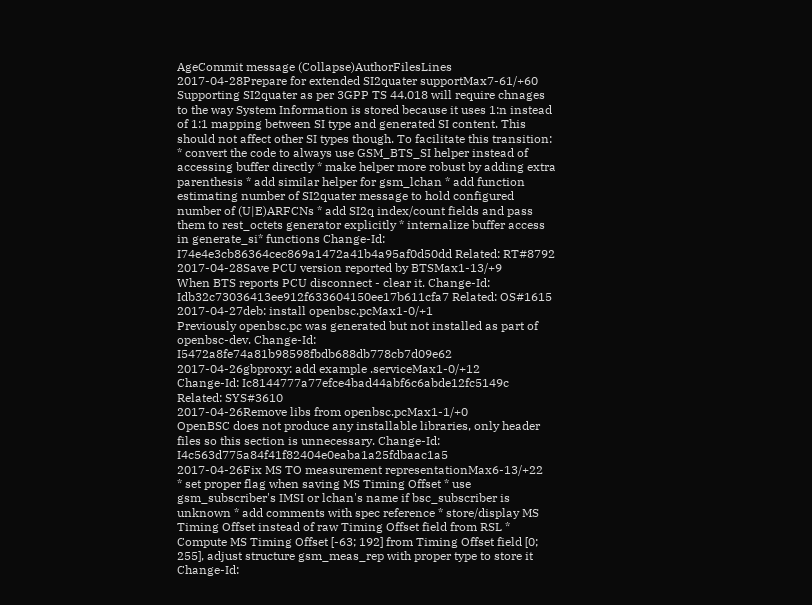AgeCommit message (Collapse)AuthorFilesLines
2017-04-28Prepare for extended SI2quater supportMax7-61/+60
Supporting SI2quater as per 3GPP TS 44.018 will require chnages to the way System Information is stored because it uses 1:n instead of 1:1 mapping between SI type and generated SI content. This should not affect other SI types though. To facilitate this transition: * convert the code to always use GSM_BTS_SI helper instead of accessing buffer directly * make helper more robust by adding extra parenthesis * add similar helper for gsm_lchan * add function estimating number of SI2quater message to hold configured number of (U|E)ARFCNs * add SI2q index/count fields and pass them to rest_octets generator explicitly * internalize buffer access in generate_si* functions Change-Id: I74e4e3cb86364cec869a1472a41b4a95af0d50dd Related: RT#8792
2017-04-28Save PCU version reported by BTSMax1-13/+9
When BTS reports PCU disconnect - clear it. Change-Id: Idb32c73036413ee912f633604150ee17b611cfa7 Related: OS#1615
2017-04-27deb: install openbsc.pcMax1-0/+1
Previously openbsc.pc was generated but not installed as part of openbsc-dev. Change-Id: I5472a8fe74a81b98598fbdb688db778cb7d09e62
2017-04-26gbproxy: add example .serviceMax1-0/+12
Change-Id: Ic8144777a77efce4bad44abf6c6abde12fc5149c Related: SYS#3610
2017-04-26Remove libs from openbsc.pcMax1-1/+0
OpenBSC does not produce any installable libraries, only header files so this section is unnecessary. Change-Id: I4c563d775a84f41f82404e0eaba1a25fdbaac1a5
2017-04-26Fix MS TO measurement representationMax6-13/+22
* set proper flag when saving MS Timing Offset * use gsm_subscriber's IMSI or lchan's name if bsc_subscriber is unknown * add comments with spec reference * store/display MS Timing Offset instead of raw Timing Offset field from RSL * Compute MS Timing Offset [-63; 192] from Timing Offset field [0; 255], adjust structure gsm_meas_rep with proper type to store it Change-Id: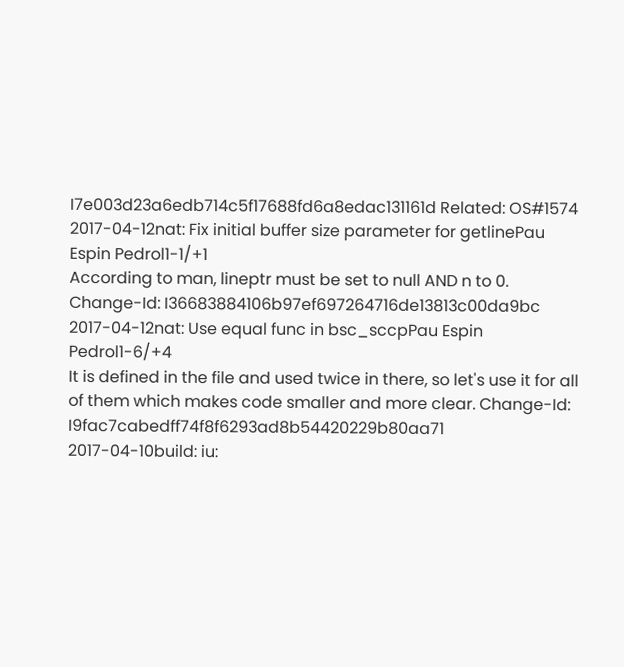I7e003d23a6edb714c5f17688fd6a8edac131161d Related: OS#1574
2017-04-12nat: Fix initial buffer size parameter for getlinePau Espin Pedrol1-1/+1
According to man, lineptr must be set to null AND n to 0. Change-Id: I36683884106b97ef697264716de13813c00da9bc
2017-04-12nat: Use equal func in bsc_sccpPau Espin Pedrol1-6/+4
It is defined in the file and used twice in there, so let's use it for all of them which makes code smaller and more clear. Change-Id: I9fac7cabedff74f8f6293ad8b54420229b80aa71
2017-04-10build: iu: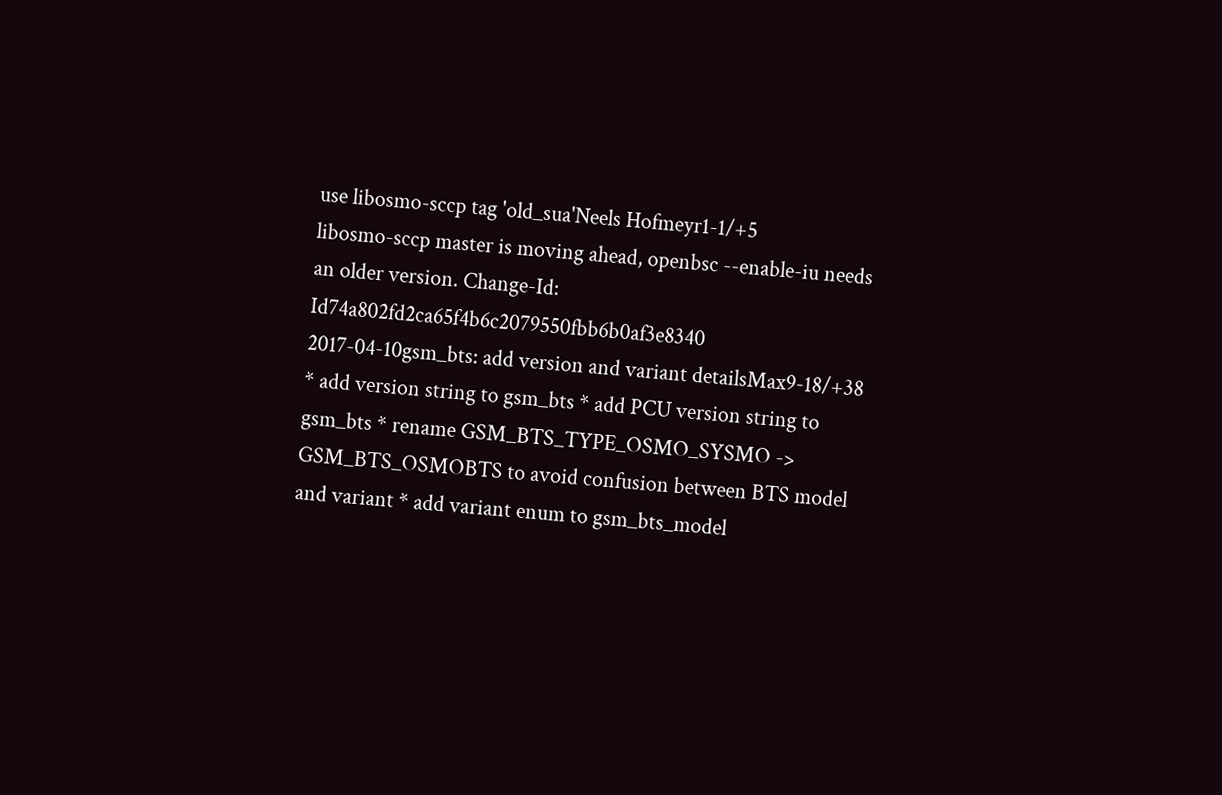use libosmo-sccp tag 'old_sua'Neels Hofmeyr1-1/+5
libosmo-sccp master is moving ahead, openbsc --enable-iu needs an older version. Change-Id: Id74a802fd2ca65f4b6c2079550fbb6b0af3e8340
2017-04-10gsm_bts: add version and variant detailsMax9-18/+38
* add version string to gsm_bts * add PCU version string to gsm_bts * rename GSM_BTS_TYPE_OSMO_SYSMO -> GSM_BTS_OSMOBTS to avoid confusion between BTS model and variant * add variant enum to gsm_bts_model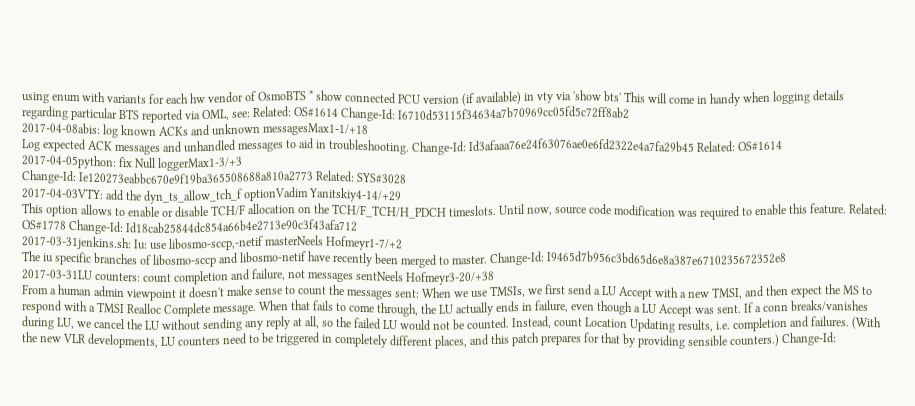using enum with variants for each hw vendor of OsmoBTS * show connected PCU version (if available) in vty via 'show bts' This will come in handy when logging details regarding particular BTS reported via OML, see: Related: OS#1614 Change-Id: I6710d53115f34634a7b70969cc05fd5c72ff8ab2
2017-04-08abis: log known ACKs and unknown messagesMax1-1/+18
Log expected ACK messages and unhandled messages to aid in troubleshooting. Change-Id: Id3afaaa76e24f63076ae0e6fd2322e4a7fa29b45 Related: OS#1614
2017-04-05python: fix Null loggerMax1-3/+3
Change-Id: Ie120273eabbc670e9f19ba365508688a810a2773 Related: SYS#3028
2017-04-03VTY: add the dyn_ts_allow_tch_f optionVadim Yanitskiy4-14/+29
This option allows to enable or disable TCH/F allocation on the TCH/F_TCH/H_PDCH timeslots. Until now, source code modification was required to enable this feature. Related: OS#1778 Change-Id: Id18cab25844dc854a66b4e2713e90c3f43afa712
2017-03-31jenkins.sh: Iu: use libosmo-sccp,-netif masterNeels Hofmeyr1-7/+2
The iu specific branches of libosmo-sccp and libosmo-netif have recently been merged to master. Change-Id: I9465d7b956c3bd65d6e8a387e6710235672352e8
2017-03-31LU counters: count completion and failure, not messages sentNeels Hofmeyr3-20/+38
From a human admin viewpoint it doesn't make sense to count the messages sent: When we use TMSIs, we first send a LU Accept with a new TMSI, and then expect the MS to respond with a TMSI Realloc Complete message. When that fails to come through, the LU actually ends in failure, even though a LU Accept was sent. If a conn breaks/vanishes during LU, we cancel the LU without sending any reply at all, so the failed LU would not be counted. Instead, count Location Updating results, i.e. completion and failures. (With the new VLR developments, LU counters need to be triggered in completely different places, and this patch prepares for that by providing sensible counters.) Change-Id: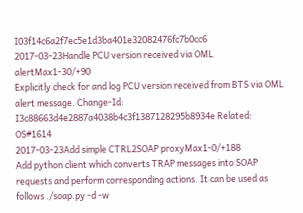I03f14c6a2f7ec5e1d3ba401e32082476fc7b0cc6
2017-03-23Handle PCU version received via OML alertMax1-30/+90
Explicitly check for and log PCU version received from BTS via OML alert message. Change-Id: I3c88663d4e2887a4038b4c3f1387128295b8934e Related: OS#1614
2017-03-23Add simple CTRL2SOAP proxyMax1-0/+188
Add python client which converts TRAP messages into SOAP requests and perform corresponding actions. It can be used as follows ./soap.py -d -w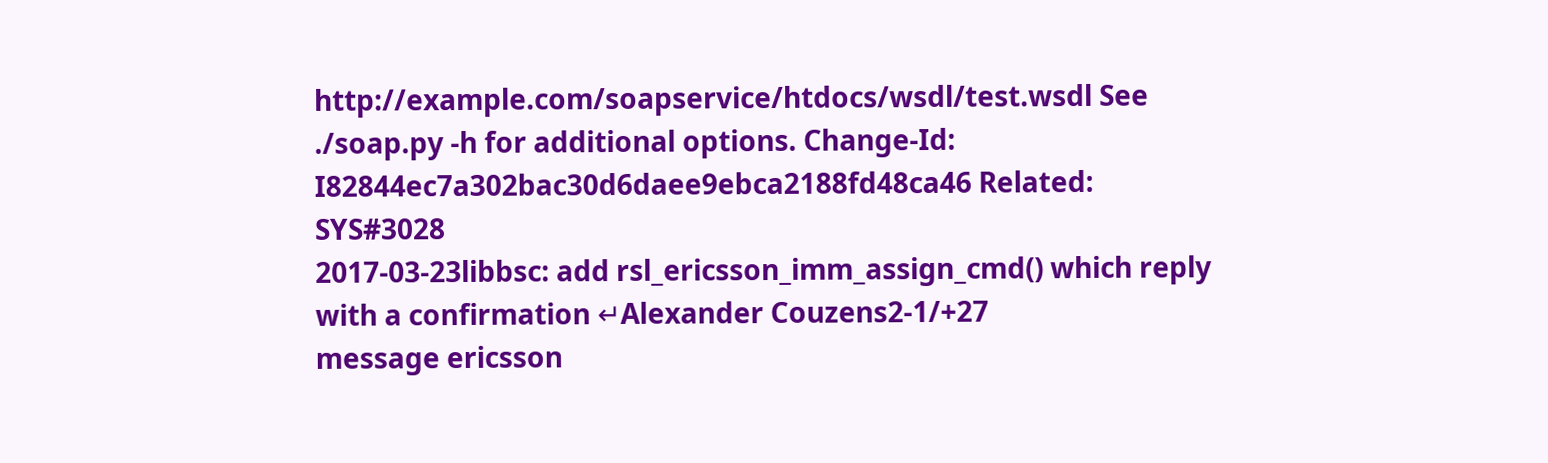http://example.com/soapservice/htdocs/wsdl/test.wsdl See ./soap.py -h for additional options. Change-Id: I82844ec7a302bac30d6daee9ebca2188fd48ca46 Related: SYS#3028
2017-03-23libbsc: add rsl_ericsson_imm_assign_cmd() which reply with a confirmation ↵Alexander Couzens2-1/+27
message ericsson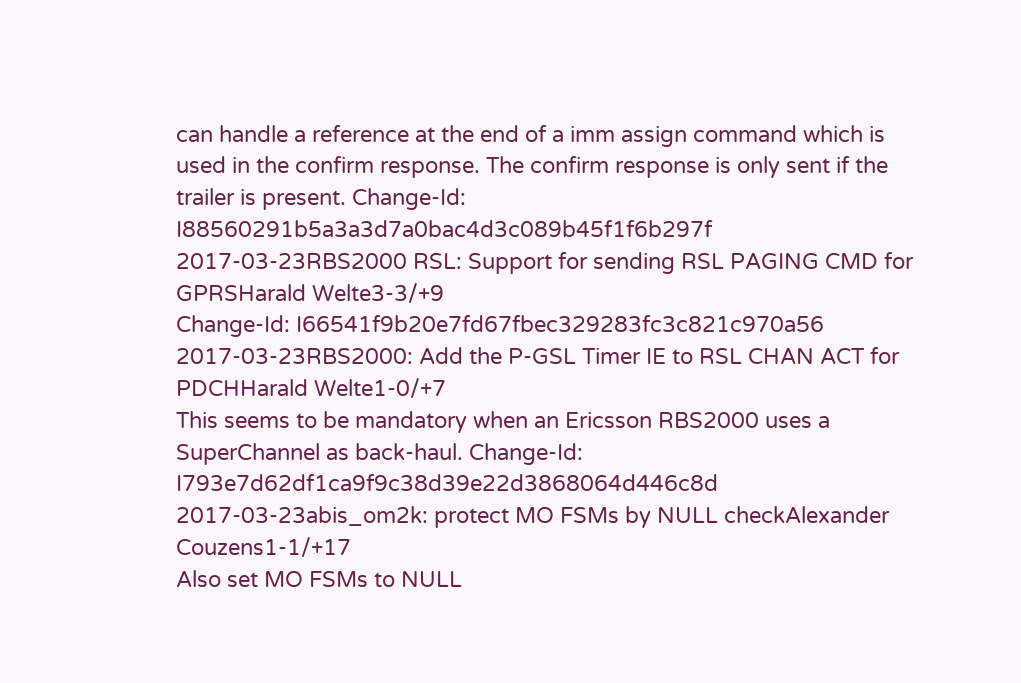can handle a reference at the end of a imm assign command which is used in the confirm response. The confirm response is only sent if the trailer is present. Change-Id: I88560291b5a3a3d7a0bac4d3c089b45f1f6b297f
2017-03-23RBS2000 RSL: Support for sending RSL PAGING CMD for GPRSHarald Welte3-3/+9
Change-Id: I66541f9b20e7fd67fbec329283fc3c821c970a56
2017-03-23RBS2000: Add the P-GSL Timer IE to RSL CHAN ACT for PDCHHarald Welte1-0/+7
This seems to be mandatory when an Ericsson RBS2000 uses a SuperChannel as back-haul. Change-Id: I793e7d62df1ca9f9c38d39e22d3868064d446c8d
2017-03-23abis_om2k: protect MO FSMs by NULL checkAlexander Couzens1-1/+17
Also set MO FSMs to NULL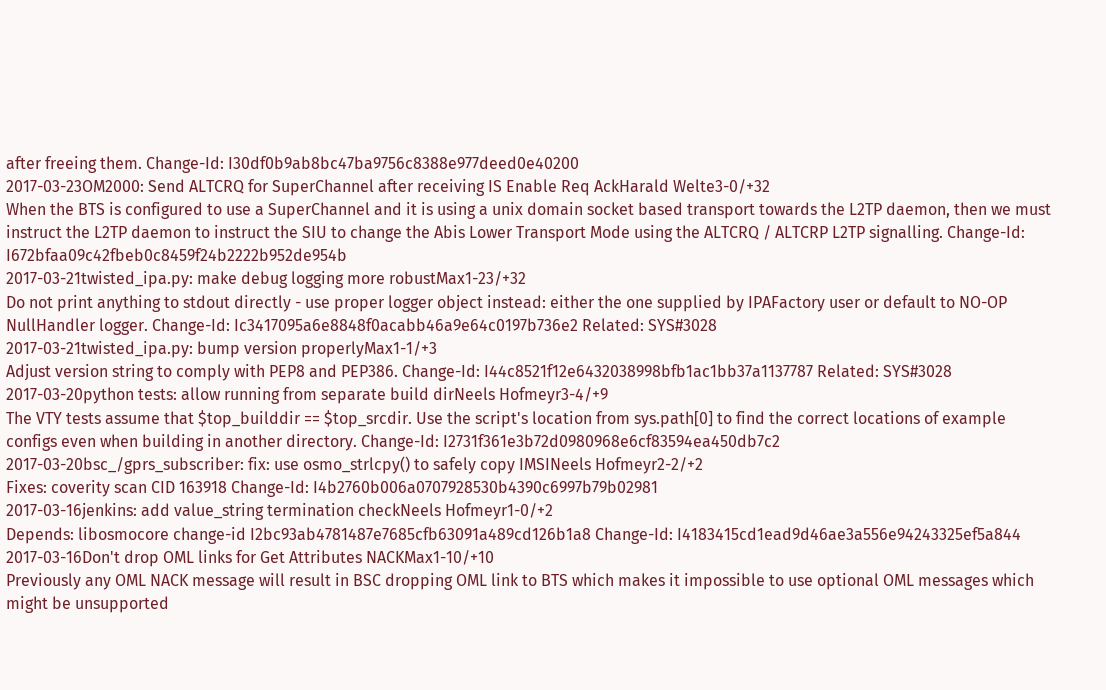after freeing them. Change-Id: I30df0b9ab8bc47ba9756c8388e977deed0e40200
2017-03-23OM2000: Send ALTCRQ for SuperChannel after receiving IS Enable Req AckHarald Welte3-0/+32
When the BTS is configured to use a SuperChannel and it is using a unix domain socket based transport towards the L2TP daemon, then we must instruct the L2TP daemon to instruct the SIU to change the Abis Lower Transport Mode using the ALTCRQ / ALTCRP L2TP signalling. Change-Id: I672bfaa09c42fbeb0c8459f24b2222b952de954b
2017-03-21twisted_ipa.py: make debug logging more robustMax1-23/+32
Do not print anything to stdout directly - use proper logger object instead: either the one supplied by IPAFactory user or default to NO-OP NullHandler logger. Change-Id: Ic3417095a6e8848f0acabb46a9e64c0197b736e2 Related: SYS#3028
2017-03-21twisted_ipa.py: bump version properlyMax1-1/+3
Adjust version string to comply with PEP8 and PEP386. Change-Id: I44c8521f12e6432038998bfb1ac1bb37a1137787 Related: SYS#3028
2017-03-20python tests: allow running from separate build dirNeels Hofmeyr3-4/+9
The VTY tests assume that $top_builddir == $top_srcdir. Use the script's location from sys.path[0] to find the correct locations of example configs even when building in another directory. Change-Id: I2731f361e3b72d0980968e6cf83594ea450db7c2
2017-03-20bsc_/gprs_subscriber: fix: use osmo_strlcpy() to safely copy IMSINeels Hofmeyr2-2/+2
Fixes: coverity scan CID 163918 Change-Id: I4b2760b006a0707928530b4390c6997b79b02981
2017-03-16jenkins: add value_string termination checkNeels Hofmeyr1-0/+2
Depends: libosmocore change-id I2bc93ab4781487e7685cfb63091a489cd126b1a8 Change-Id: I4183415cd1ead9d46ae3a556e94243325ef5a844
2017-03-16Don't drop OML links for Get Attributes NACKMax1-10/+10
Previously any OML NACK message will result in BSC dropping OML link to BTS which makes it impossible to use optional OML messages which might be unsupported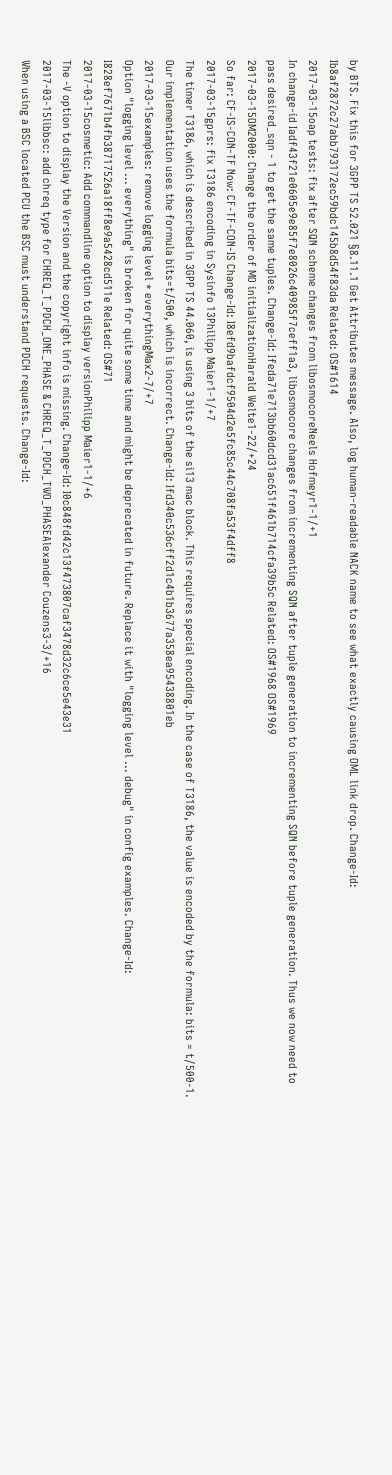by BTS. Fix this for 3GPP TS 52.021 §8.11.1 Get Attributes message. Also, log human-readable NACK name to see what exactly causing OML link drop. Change-Id: Ib8af2872c27abb793172ec59bdc145b8d54f83da Related: OS#1614
2017-03-15oap tests: fix after SQN scheme changes from libosmocoreNeels Hofmeyr1-1/+1
In change-id Iadf43f21e0605e9e85f7e8026c40985f7ceff1a3, libosmocore changes from incrementing SQN after tuple generation to incrementing SQN before tuple generation. Thus we now need to pass desired_sqn - 1 to get the same tuples. Change-Id: Ifeda71e713bb60dcd31ac651f461b714cfa39b5c Related: OS#1968 OS#1969
2017-03-15OM2000: Change the order of MO initializationHarald Welte1-22/+24
So far: CF-IS-CON-TF Now: CF-TF-CON-IS Change-Id: I8efd9bafdcf9504d2e5fc85c44c708fa53f4dff8
2017-03-15gprs: fix T3186 encoding in Sysinfo 13Philipp Maier1-1/+7
The timer T3186, which is described in 3GPP TS 44.060, is using 3 bits of the si13 mac block. This requires special encoding. In the case of T3186, the value is encoded by the formula: bits = t/500-1. Our implementation uses the formula bits=t/500, which is incorrect. Change-Id: Ifd340c536cff2d1c4b1b3677a358ea95438801eb
2017-03-15examples: remove logging level * everythingMax2-7/+7
Option "logging level ... everything" is broken for quite some time and might be deprecated in future. Replace it with "logging level ... debug" in config examples. Change-Id: I828ef7671b4fb38717526a18ff8e9a5428cd511e Related: OS#71
2017-03-15cosmetic: Add commandline option to display versionPhilipp Maier1-1/+6
The -V option to display the Version and the copyright info is missing. Change-Id: I0c848fd42c13f473807caf3478d32c6ce5e43e31
2017-03-15libbsc: add chreq type for CHREQ_T_PDCH_ONE_PHASE & CHREQ_T_PDCH_TWO_PHASEAlexander Couzens3-3/+16
When using a BSC located PCU the BSC must understand PDCH requests. Change-Id: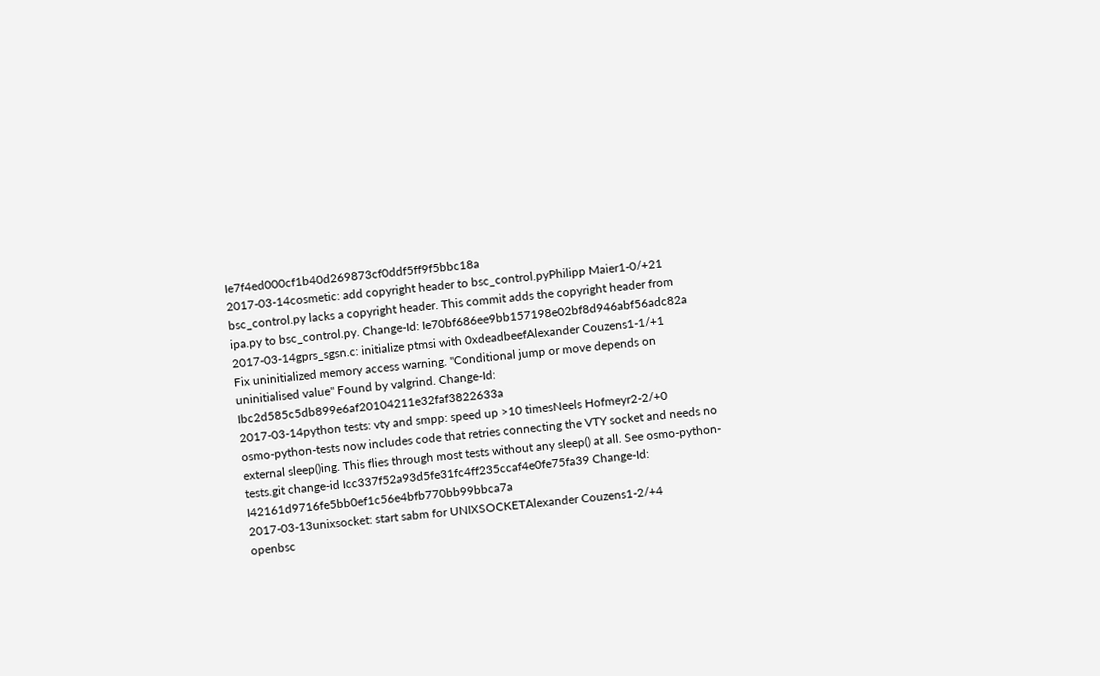Ie7f4ed000cf1b40d269873cf0ddf5ff9f5bbc18a
2017-03-14cosmetic: add copyright header to bsc_control.pyPhilipp Maier1-0/+21
bsc_control.py lacks a copyright header. This commit adds the copyright header from ipa.py to bsc_control.py. Change-Id: Ie70bf686ee9bb157198e02bf8d946abf56adc82a
2017-03-14gprs_sgsn.c: initialize ptmsi with 0xdeadbeefAlexander Couzens1-1/+1
Fix uninitialized memory access warning. "Conditional jump or move depends on uninitialised value" Found by valgrind. Change-Id: Ibc2d585c5db899e6af20104211e32faf3822633a
2017-03-14python tests: vty and smpp: speed up >10 timesNeels Hofmeyr2-2/+0
osmo-python-tests now includes code that retries connecting the VTY socket and needs no external sleep()ing. This flies through most tests without any sleep() at all. See osmo-python-tests.git change-id Icc337f52a93d5fe31fc4ff235ccaf4e0fe75fa39 Change-Id: I42161d9716fe5bb0ef1c56e4bfb770bb99bbca7a
2017-03-13unixsocket: start sabm for UNIXSOCKETAlexander Couzens1-2/+4
openbsc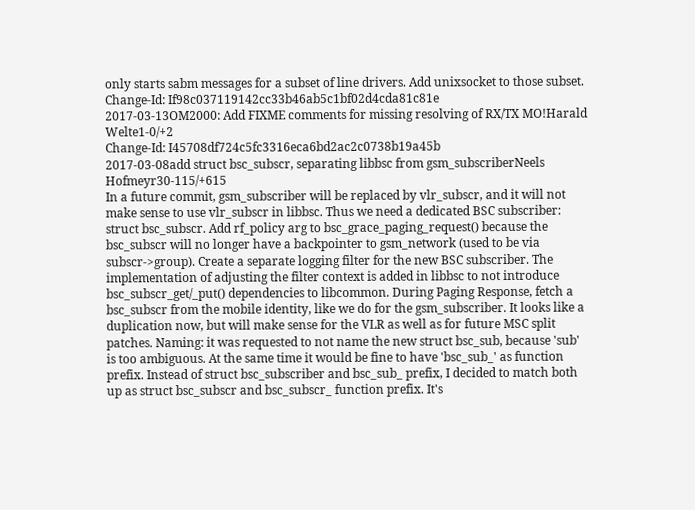only starts sabm messages for a subset of line drivers. Add unixsocket to those subset. Change-Id: If98c037119142cc33b46ab5c1bf02d4cda81c81e
2017-03-13OM2000: Add FIXME comments for missing resolving of RX/TX MO!Harald Welte1-0/+2
Change-Id: I45708df724c5fc3316eca6bd2ac2c0738b19a45b
2017-03-08add struct bsc_subscr, separating libbsc from gsm_subscriberNeels Hofmeyr30-115/+615
In a future commit, gsm_subscriber will be replaced by vlr_subscr, and it will not make sense to use vlr_subscr in libbsc. Thus we need a dedicated BSC subscriber: struct bsc_subscr. Add rf_policy arg to bsc_grace_paging_request() because the bsc_subscr will no longer have a backpointer to gsm_network (used to be via subscr->group). Create a separate logging filter for the new BSC subscriber. The implementation of adjusting the filter context is added in libbsc to not introduce bsc_subscr_get/_put() dependencies to libcommon. During Paging Response, fetch a bsc_subscr from the mobile identity, like we do for the gsm_subscriber. It looks like a duplication now, but will make sense for the VLR as well as for future MSC split patches. Naming: it was requested to not name the new struct bsc_sub, because 'sub' is too ambiguous. At the same time it would be fine to have 'bsc_sub_' as function prefix. Instead of struct bsc_subscriber and bsc_sub_ prefix, I decided to match both up as struct bsc_subscr and bsc_subscr_ function prefix. It's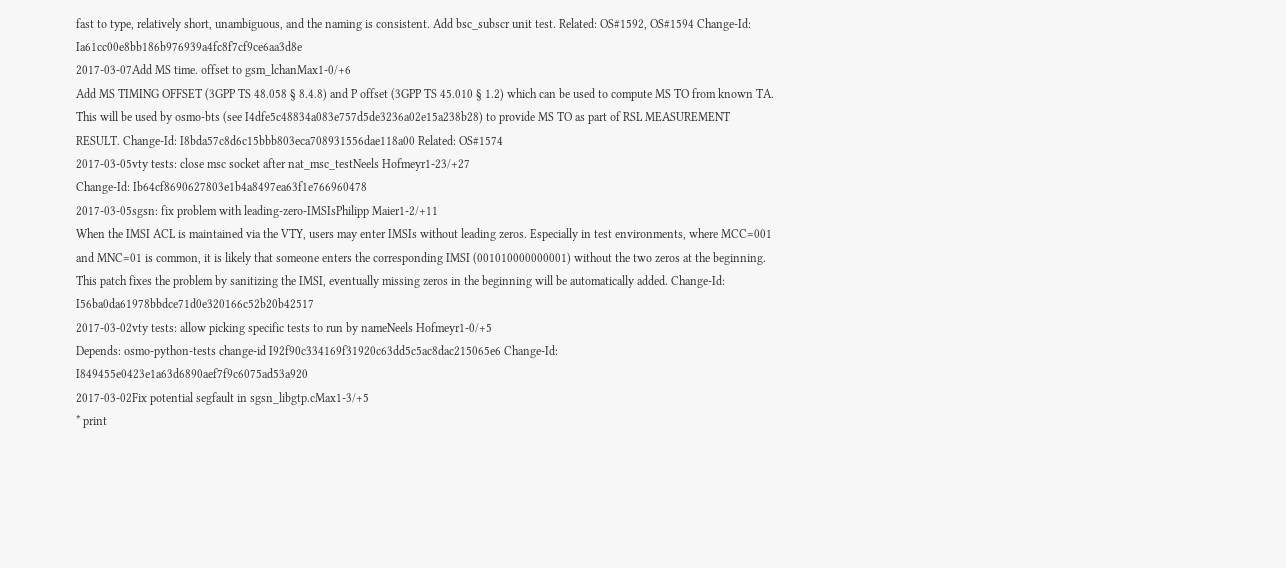fast to type, relatively short, unambiguous, and the naming is consistent. Add bsc_subscr unit test. Related: OS#1592, OS#1594 Change-Id: Ia61cc00e8bb186b976939a4fc8f7cf9ce6aa3d8e
2017-03-07Add MS time. offset to gsm_lchanMax1-0/+6
Add MS TIMING OFFSET (3GPP TS 48.058 § 8.4.8) and P offset (3GPP TS 45.010 § 1.2) which can be used to compute MS TO from known TA. This will be used by osmo-bts (see I4dfe5c48834a083e757d5de3236a02e15a238b28) to provide MS TO as part of RSL MEASUREMENT RESULT. Change-Id: I8bda57c8d6c15bbb803eca708931556dae118a00 Related: OS#1574
2017-03-05vty tests: close msc socket after nat_msc_testNeels Hofmeyr1-23/+27
Change-Id: Ib64cf8690627803e1b4a8497ea63f1e766960478
2017-03-05sgsn: fix problem with leading-zero-IMSIsPhilipp Maier1-2/+11
When the IMSI ACL is maintained via the VTY, users may enter IMSIs without leading zeros. Especially in test environments, where MCC=001 and MNC=01 is common, it is likely that someone enters the corresponding IMSI (001010000000001) without the two zeros at the beginning. This patch fixes the problem by sanitizing the IMSI, eventually missing zeros in the beginning will be automatically added. Change-Id: I56ba0da61978bbdce71d0e320166c52b20b42517
2017-03-02vty tests: allow picking specific tests to run by nameNeels Hofmeyr1-0/+5
Depends: osmo-python-tests change-id I92f90c334169f31920c63dd5c5ac8dac215065e6 Change-Id: I849455e0423e1a63d6890aef7f9c6075ad53a920
2017-03-02Fix potential segfault in sgsn_libgtp.cMax1-3/+5
* print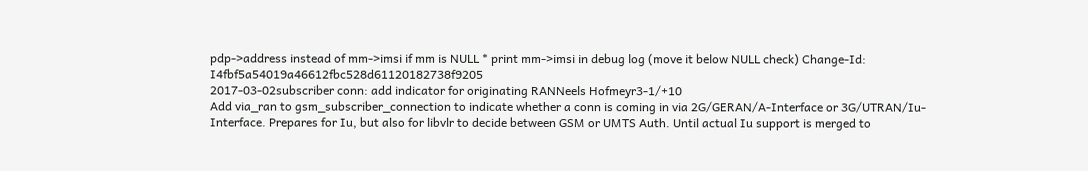pdp->address instead of mm->imsi if mm is NULL * print mm->imsi in debug log (move it below NULL check) Change-Id: I4fbf5a54019a46612fbc528d61120182738f9205
2017-03-02subscriber conn: add indicator for originating RANNeels Hofmeyr3-1/+10
Add via_ran to gsm_subscriber_connection to indicate whether a conn is coming in via 2G/GERAN/A-Interface or 3G/UTRAN/Iu-Interface. Prepares for Iu, but also for libvlr to decide between GSM or UMTS Auth. Until actual Iu support is merged to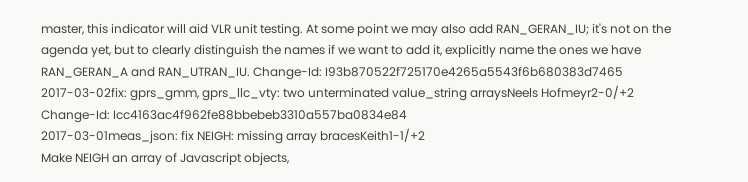master, this indicator will aid VLR unit testing. At some point we may also add RAN_GERAN_IU; it's not on the agenda yet, but to clearly distinguish the names if we want to add it, explicitly name the ones we have RAN_GERAN_A and RAN_UTRAN_IU. Change-Id: I93b870522f725170e4265a5543f6b680383d7465
2017-03-02fix: gprs_gmm, gprs_llc_vty: two unterminated value_string arraysNeels Hofmeyr2-0/+2
Change-Id: Icc4163ac4f962fe88bbebeb3310a557ba0834e84
2017-03-01meas_json: fix NEIGH: missing array bracesKeith1-1/+2
Make NEIGH an array of Javascript objects,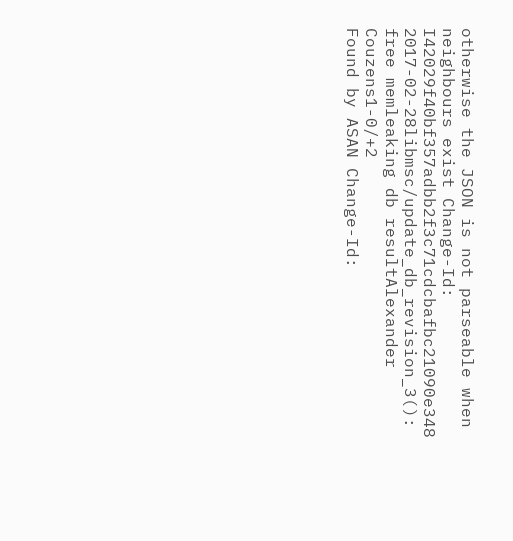otherwise the JSON is not parseable when neighbours exist Change-Id: I42029f40bf357adbb2f3c71cdcbafbc21090e348
2017-02-28libmsc/update_db_revision_3(): free memleaking db resultAlexander Couzens1-0/+2
Found by ASAN Change-Id: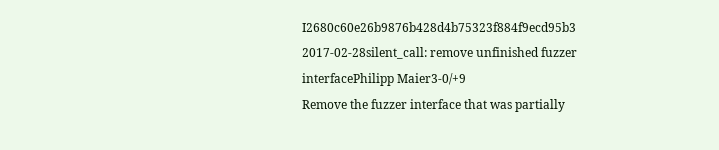I2680c60e26b9876b428d4b75323f884f9ecd95b3
2017-02-28silent_call: remove unfinished fuzzer interfacePhilipp Maier3-0/+9
Remove the fuzzer interface that was partially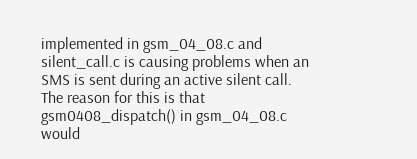implemented in gsm_04_08.c and silent_call.c is causing problems when an SMS is sent during an active silent call. The reason for this is that gsm0408_dispatch() in gsm_04_08.c would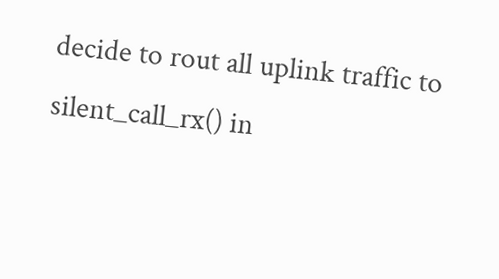decide to rout all uplink traffic to silent_call_rx() in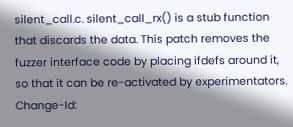silent_call.c. silent_call_rx() is a stub function that discards the data. This patch removes the fuzzer interface code by placing ifdefs around it, so that it can be re-activated by experimentators. Change-Id: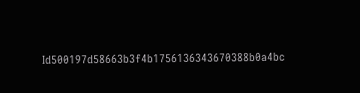Id500197d58663b3f4b1756136343670388b0a4bc